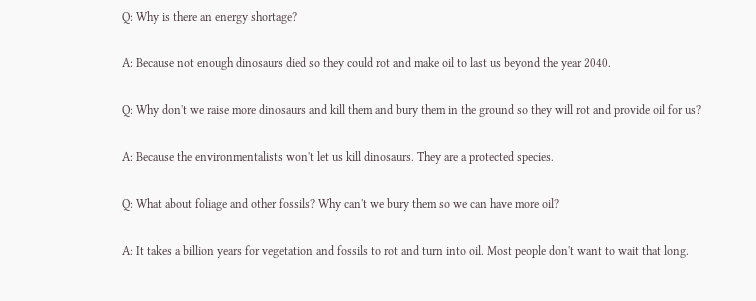Q: Why is there an energy shortage?

A: Because not enough dinosaurs died so they could rot and make oil to last us beyond the year 2040.

Q: Why don't we raise more dinosaurs and kill them and bury them in the ground so they will rot and provide oil for us?

A: Because the environmentalists won't let us kill dinosaurs. They are a protected species.

Q: What about foliage and other fossils? Why can't we bury them so we can have more oil?

A: It takes a billion years for vegetation and fossils to rot and turn into oil. Most people don't want to wait that long.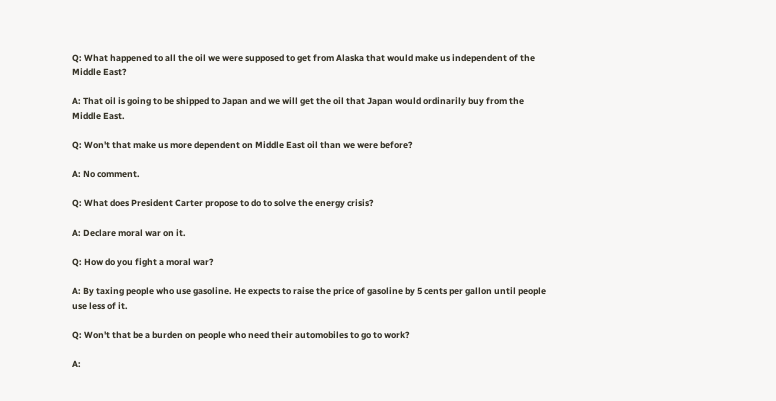Q: What happened to all the oil we were supposed to get from Alaska that would make us independent of the Middle East?

A: That oil is going to be shipped to Japan and we will get the oil that Japan would ordinarily buy from the Middle East.

Q: Won't that make us more dependent on Middle East oil than we were before?

A: No comment.

Q: What does President Carter propose to do to solve the energy crisis?

A: Declare moral war on it.

Q: How do you fight a moral war?

A: By taxing people who use gasoline. He expects to raise the price of gasoline by 5 cents per gallon until people use less of it.

Q: Won't that be a burden on people who need their automobiles to go to work?

A: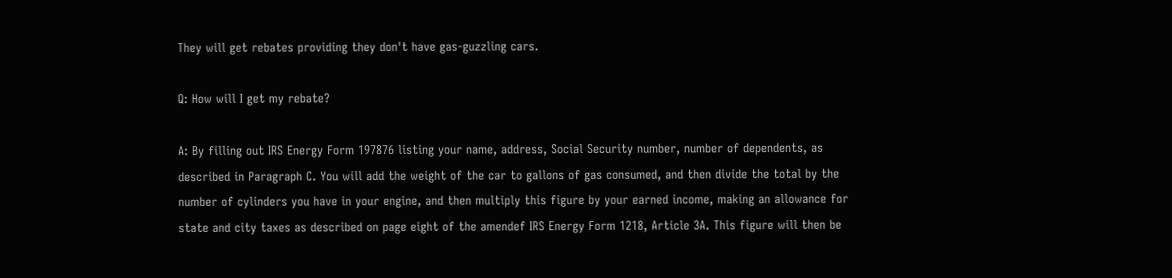They will get rebates providing they don't have gas-guzzling cars.

Q: How will I get my rebate?

A: By filling out IRS Energy Form 197876 listing your name, address, Social Security number, number of dependents, as described in Paragraph C. You will add the weight of the car to gallons of gas consumed, and then divide the total by the number of cylinders you have in your engine, and then multiply this figure by your earned income, making an allowance for state and city taxes as described on page eight of the amendef IRS Energy Form 1218, Article 3A. This figure will then be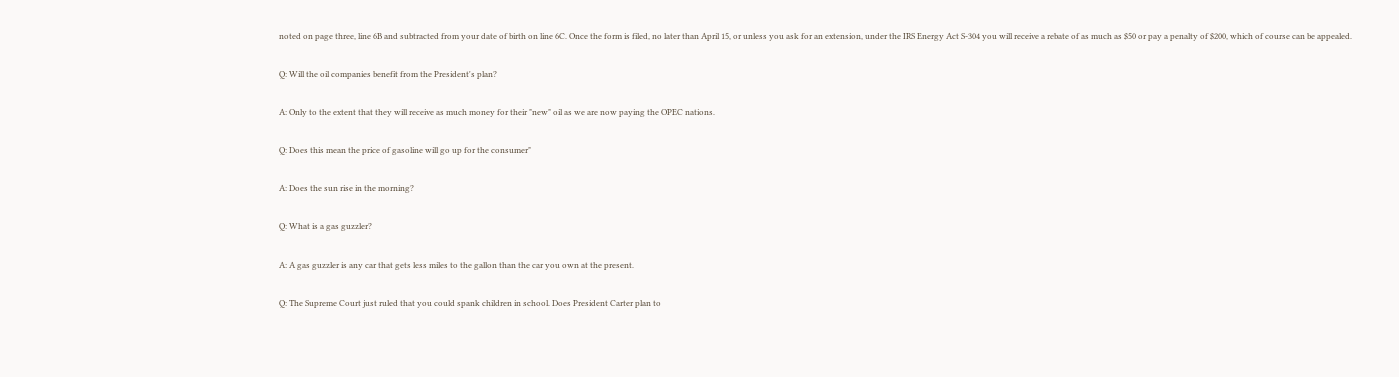noted on page three, line 6B and subtracted from your date of birth on line 6C. Once the form is filed, no later than April 15, or unless you ask for an extension, under the IRS Energy Act S-304 you will receive a rebate of as much as $50 or pay a penalty of $200, which of course can be appealed.

Q: Will the oil companies benefit from the President's plan?

A: Only to the extent that they will receive as much money for their "new" oil as we are now paying the OPEC nations.

Q: Does this mean the price of gasoline will go up for the consumer"

A: Does the sun rise in the morning?

Q: What is a gas guzzler?

A: A gas guzzler is any car that gets less miles to the gallon than the car you own at the present.

Q: The Supreme Court just ruled that you could spank children in school. Does President Carter plan to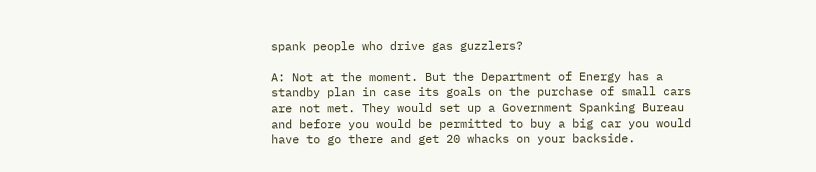spank people who drive gas guzzlers?

A: Not at the moment. But the Department of Energy has a standby plan in case its goals on the purchase of small cars are not met. They would set up a Government Spanking Bureau and before you would be permitted to buy a big car you would have to go there and get 20 whacks on your backside.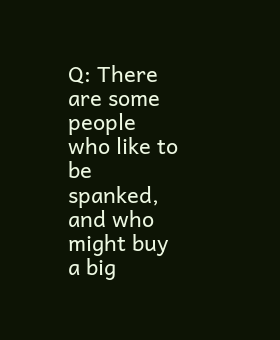Q: There are some people who like to be spanked, and who might buy a big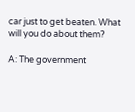car just to get beaten. What will you do about them?

A: The government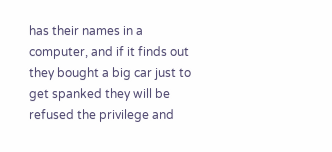has their names in a computer, and if it finds out they bought a big car just to get spanked they will be refused the privilege and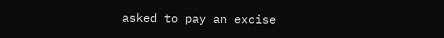asked to pay an excise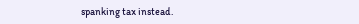spanking tax instead.